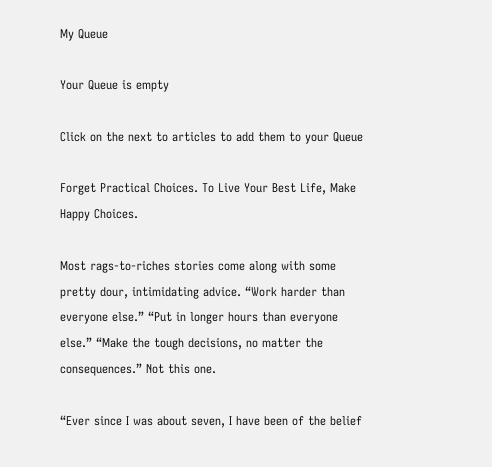My Queue

Your Queue is empty

Click on the next to articles to add them to your Queue

Forget Practical Choices. To Live Your Best Life, Make Happy Choices.

Most rags-to-riches stories come along with some pretty dour, intimidating advice. “Work harder than everyone else.” “Put in longer hours than everyone else.” “Make the tough decisions, no matter the consequences.” Not this one.

“Ever since I was about seven, I have been of the belief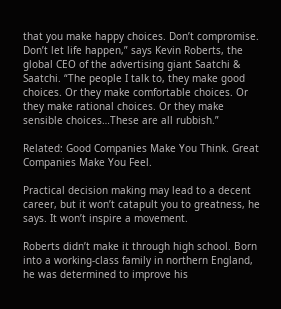that you make happy choices. Don’t compromise. Don’t let life happen,” says Kevin Roberts, the global CEO of the advertising giant Saatchi & Saatchi. “The people I talk to, they make good choices. Or they make comfortable choices. Or they make rational choices. Or they make sensible choices…These are all rubbish.”

Related: Good Companies Make You Think. Great Companies Make You Feel.

Practical decision making may lead to a decent career, but it won’t catapult you to greatness, he says. It won’t inspire a movement.

Roberts didn’t make it through high school. Born into a working-class family in northern England, he was determined to improve his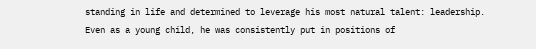standing in life and determined to leverage his most natural talent: leadership. Even as a young child, he was consistently put in positions of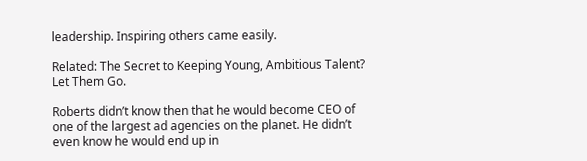leadership. Inspiring others came easily.

Related: The Secret to Keeping Young, Ambitious Talent? Let Them Go.

Roberts didn’t know then that he would become CEO of one of the largest ad agencies on the planet. He didn’t even know he would end up in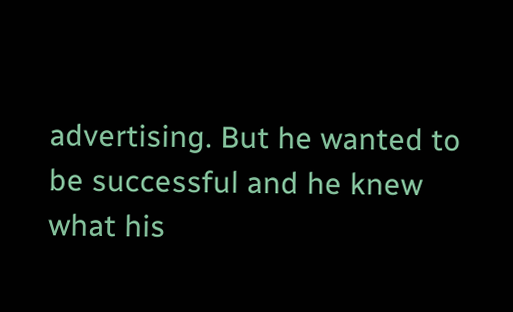advertising. But he wanted to be successful and he knew what his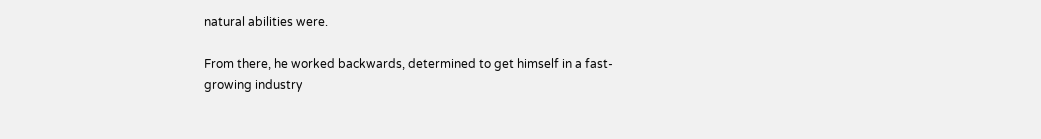natural abilities were.

From there, he worked backwards, determined to get himself in a fast-growing industry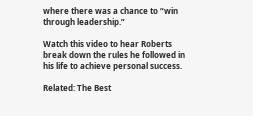where there was a chance to “win through leadership.”

Watch this video to hear Roberts break down the rules he followed in his life to achieve personal success.

Related: The Best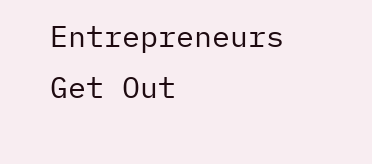Entrepreneurs Get Out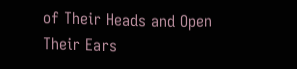of Their Heads and Open Their Ears